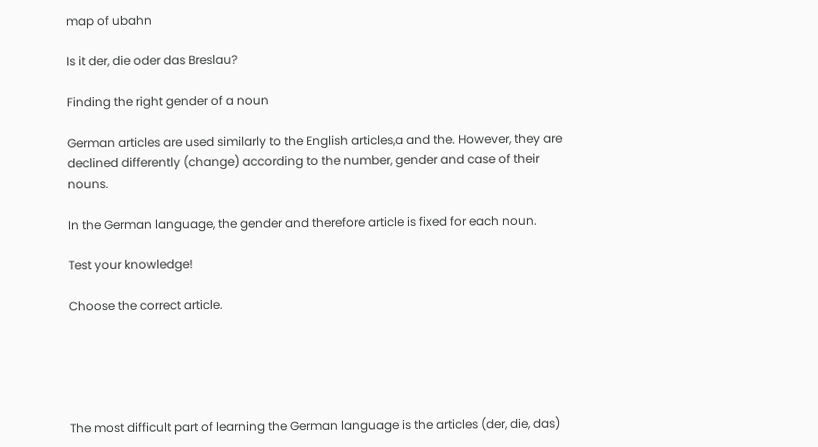map of ubahn

Is it der, die oder das Breslau?

Finding the right gender of a noun

German articles are used similarly to the English articles,a and the. However, they are declined differently (change) according to the number, gender and case of their nouns.

In the German language, the gender and therefore article is fixed for each noun.

Test your knowledge!

Choose the correct article.





The most difficult part of learning the German language is the articles (der, die, das)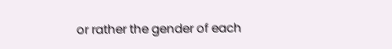or rather the gender of each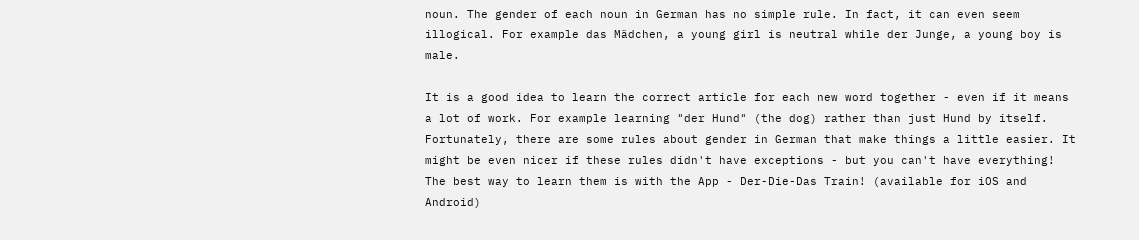noun. The gender of each noun in German has no simple rule. In fact, it can even seem illogical. For example das Mädchen, a young girl is neutral while der Junge, a young boy is male.

It is a good idea to learn the correct article for each new word together - even if it means a lot of work. For example learning "der Hund" (the dog) rather than just Hund by itself. Fortunately, there are some rules about gender in German that make things a little easier. It might be even nicer if these rules didn't have exceptions - but you can't have everything! The best way to learn them is with the App - Der-Die-Das Train! (available for iOS and Android)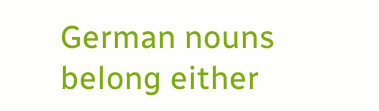German nouns belong either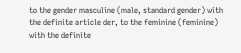to the gender masculine (male, standard gender) with the definite article der, to the feminine (feminine) with the definite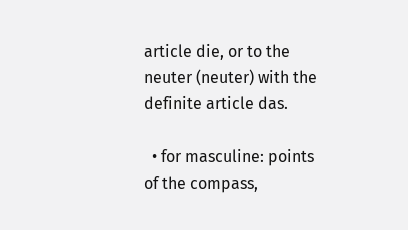article die, or to the neuter (neuter) with the definite article das.

  • for masculine: points of the compass,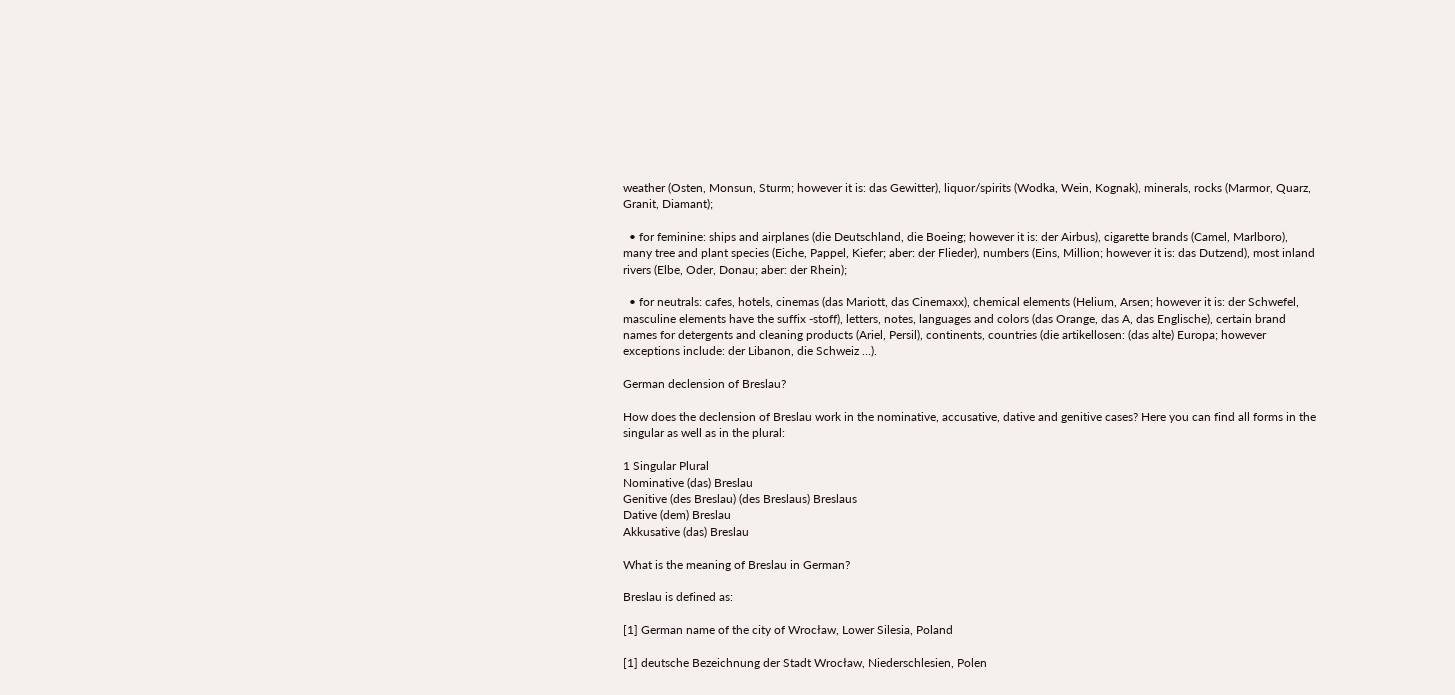weather (Osten, Monsun, Sturm; however it is: das Gewitter), liquor/spirits (Wodka, Wein, Kognak), minerals, rocks (Marmor, Quarz, Granit, Diamant);

  • for feminine: ships and airplanes (die Deutschland, die Boeing; however it is: der Airbus), cigarette brands (Camel, Marlboro), many tree and plant species (Eiche, Pappel, Kiefer; aber: der Flieder), numbers (Eins, Million; however it is: das Dutzend), most inland rivers (Elbe, Oder, Donau; aber: der Rhein);

  • for neutrals: cafes, hotels, cinemas (das Mariott, das Cinemaxx), chemical elements (Helium, Arsen; however it is: der Schwefel, masculine elements have the suffix -stoff), letters, notes, languages and colors (das Orange, das A, das Englische), certain brand names for detergents and cleaning products (Ariel, Persil), continents, countries (die artikellosen: (das alte) Europa; however exceptions include: der Libanon, die Schweiz …).

German declension of Breslau?

How does the declension of Breslau work in the nominative, accusative, dative and genitive cases? Here you can find all forms in the singular as well as in the plural:

1 Singular Plural
Nominative (das) Breslau
Genitive (des Breslau) (des Breslaus) Breslaus
Dative (dem) Breslau
Akkusative (das) Breslau

What is the meaning of Breslau in German?

Breslau is defined as:

[1] German name of the city of Wrocław, Lower Silesia, Poland

[1] deutsche Bezeichnung der Stadt Wrocław, Niederschlesien, Polen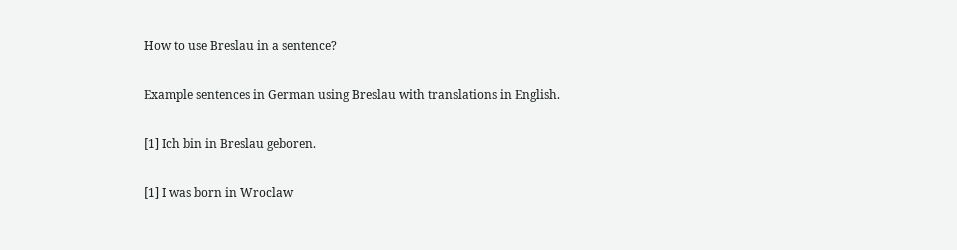How to use Breslau in a sentence?

Example sentences in German using Breslau with translations in English.

[1] Ich bin in Breslau geboren.

[1] I was born in Wroclaw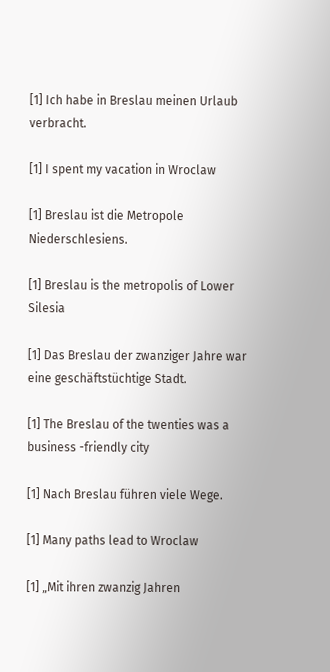[1] Ich habe in Breslau meinen Urlaub verbracht.

[1] I spent my vacation in Wroclaw

[1] Breslau ist die Metropole Niederschlesiens.

[1] Breslau is the metropolis of Lower Silesia

[1] Das Breslau der zwanziger Jahre war eine geschäftstüchtige Stadt.

[1] The Breslau of the twenties was a business -friendly city

[1] Nach Breslau führen viele Wege.

[1] Many paths lead to Wroclaw

[1] „Mit ihren zwanzig Jahren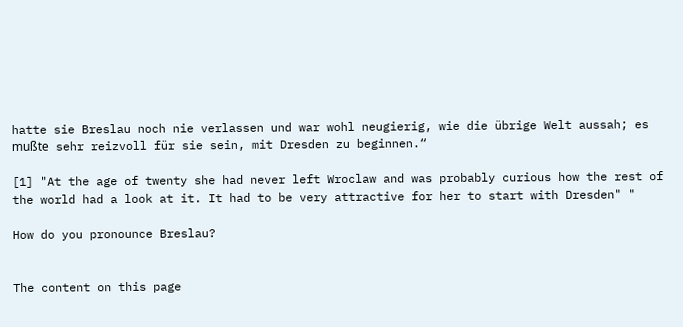hatte sie Breslau noch nie verlassen und war wohl neugierig, wie die übrige Welt aussah; es mußte sehr reizvoll für sie sein, mit Dresden zu beginnen.“

[1] "At the age of twenty she had never left Wroclaw and was probably curious how the rest of the world had a look at it. It had to be very attractive for her to start with Dresden" "

How do you pronounce Breslau?


The content on this page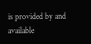is provided by and available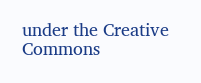under the Creative Commons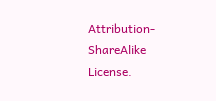Attribution-ShareAlike License.